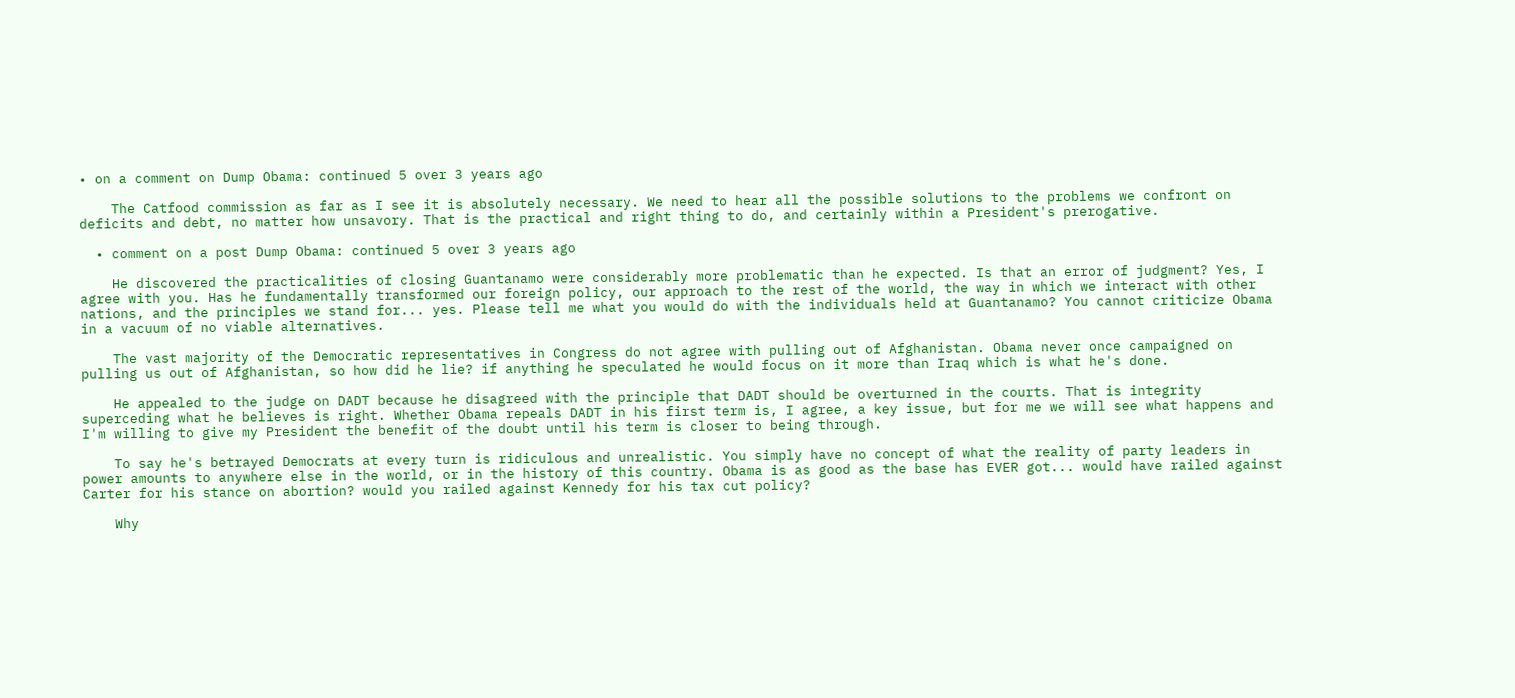• on a comment on Dump Obama: continued 5 over 3 years ago

    The Catfood commission as far as I see it is absolutely necessary. We need to hear all the possible solutions to the problems we confront on deficits and debt, no matter how unsavory. That is the practical and right thing to do, and certainly within a President's prerogative.

  • comment on a post Dump Obama: continued 5 over 3 years ago

    He discovered the practicalities of closing Guantanamo were considerably more problematic than he expected. Is that an error of judgment? Yes, I agree with you. Has he fundamentally transformed our foreign policy, our approach to the rest of the world, the way in which we interact with other nations, and the principles we stand for... yes. Please tell me what you would do with the individuals held at Guantanamo? You cannot criticize Obama in a vacuum of no viable alternatives.

    The vast majority of the Democratic representatives in Congress do not agree with pulling out of Afghanistan. Obama never once campaigned on pulling us out of Afghanistan, so how did he lie? if anything he speculated he would focus on it more than Iraq which is what he's done.

    He appealed to the judge on DADT because he disagreed with the principle that DADT should be overturned in the courts. That is integrity superceding what he believes is right. Whether Obama repeals DADT in his first term is, I agree, a key issue, but for me we will see what happens and I'm willing to give my President the benefit of the doubt until his term is closer to being through.

    To say he's betrayed Democrats at every turn is ridiculous and unrealistic. You simply have no concept of what the reality of party leaders in power amounts to anywhere else in the world, or in the history of this country. Obama is as good as the base has EVER got... would have railed against Carter for his stance on abortion? would you railed against Kennedy for his tax cut policy?

    Why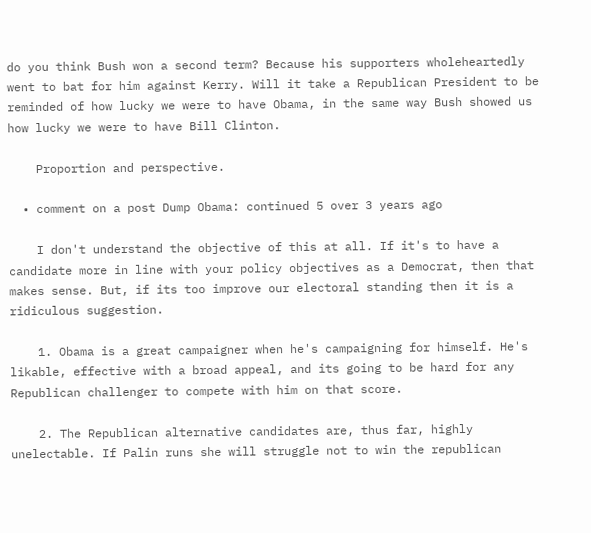do you think Bush won a second term? Because his supporters wholeheartedly went to bat for him against Kerry. Will it take a Republican President to be reminded of how lucky we were to have Obama, in the same way Bush showed us how lucky we were to have Bill Clinton.

    Proportion and perspective.

  • comment on a post Dump Obama: continued 5 over 3 years ago

    I don't understand the objective of this at all. If it's to have a candidate more in line with your policy objectives as a Democrat, then that makes sense. But, if its too improve our electoral standing then it is a ridiculous suggestion.

    1. Obama is a great campaigner when he's campaigning for himself. He's likable, effective with a broad appeal, and its going to be hard for any Republican challenger to compete with him on that score.

    2. The Republican alternative candidates are, thus far, highly unelectable. If Palin runs she will struggle not to win the republican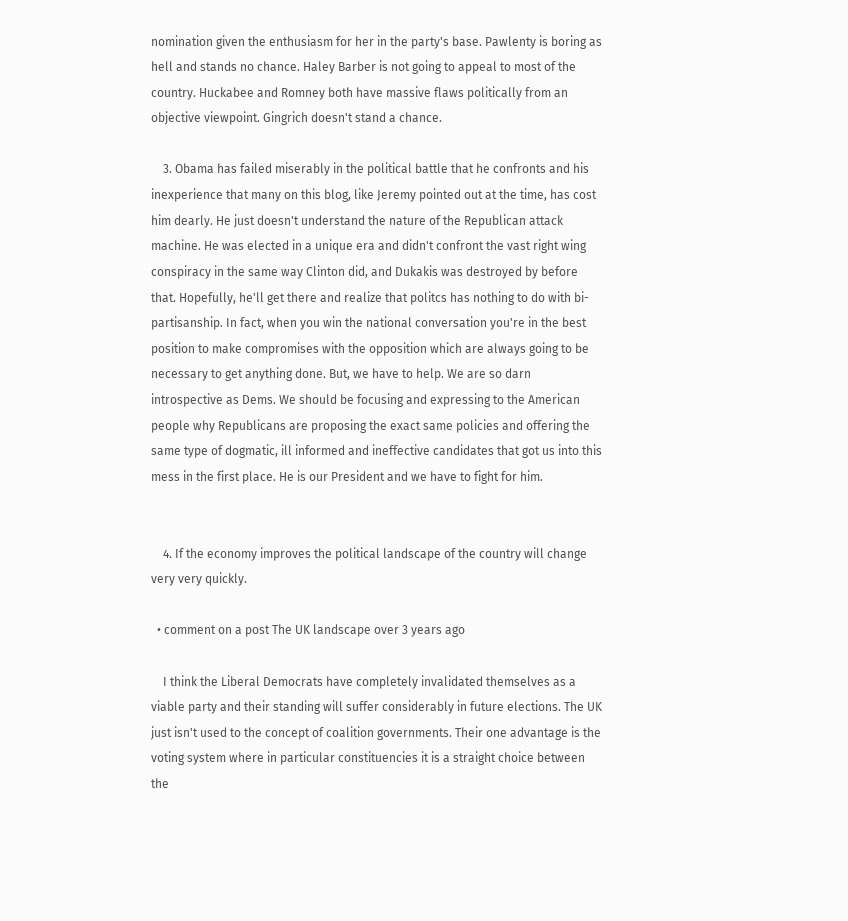nomination given the enthusiasm for her in the party's base. Pawlenty is boring as hell and stands no chance. Haley Barber is not going to appeal to most of the country. Huckabee and Romney both have massive flaws politically from an objective viewpoint. Gingrich doesn't stand a chance.

    3. Obama has failed miserably in the political battle that he confronts and his inexperience that many on this blog, like Jeremy pointed out at the time, has cost him dearly. He just doesn't understand the nature of the Republican attack machine. He was elected in a unique era and didn't confront the vast right wing conspiracy in the same way Clinton did, and Dukakis was destroyed by before that. Hopefully, he'll get there and realize that politcs has nothing to do with bi-partisanship. In fact, when you win the national conversation you're in the best position to make compromises with the opposition which are always going to be necessary to get anything done. But, we have to help. We are so darn introspective as Dems. We should be focusing and expressing to the American people why Republicans are proposing the exact same policies and offering the same type of dogmatic, ill informed and ineffective candidates that got us into this mess in the first place. He is our President and we have to fight for him.


    4. If the economy improves the political landscape of the country will change very very quickly.

  • comment on a post The UK landscape over 3 years ago

    I think the Liberal Democrats have completely invalidated themselves as a viable party and their standing will suffer considerably in future elections. The UK just isn't used to the concept of coalition governments. Their one advantage is the voting system where in particular constituencies it is a straight choice between the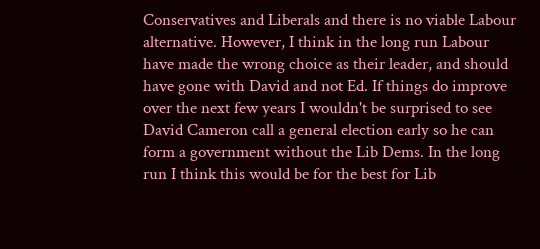Conservatives and Liberals and there is no viable Labour alternative. However, I think in the long run Labour have made the wrong choice as their leader, and should have gone with David and not Ed. If things do improve over the next few years I wouldn't be surprised to see David Cameron call a general election early so he can form a government without the Lib Dems. In the long run I think this would be for the best for Lib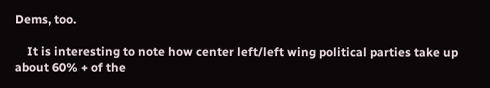Dems, too.

    It is interesting to note how center left/left wing political parties take up about 60% + of the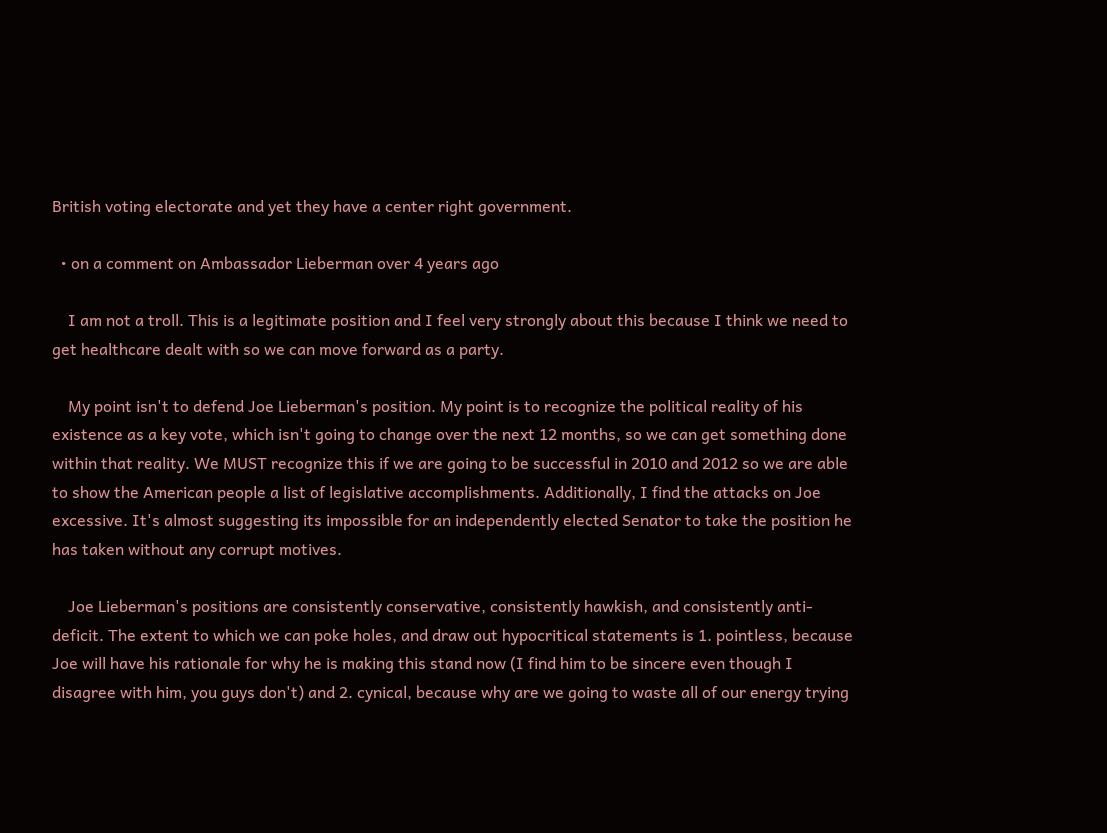British voting electorate and yet they have a center right government.

  • on a comment on Ambassador Lieberman over 4 years ago

    I am not a troll. This is a legitimate position and I feel very strongly about this because I think we need to get healthcare dealt with so we can move forward as a party.

    My point isn't to defend Joe Lieberman's position. My point is to recognize the political reality of his existence as a key vote, which isn't going to change over the next 12 months, so we can get something done within that reality. We MUST recognize this if we are going to be successful in 2010 and 2012 so we are able to show the American people a list of legislative accomplishments. Additionally, I find the attacks on Joe excessive. It's almost suggesting its impossible for an independently elected Senator to take the position he has taken without any corrupt motives.

    Joe Lieberman's positions are consistently conservative, consistently hawkish, and consistently anti-deficit. The extent to which we can poke holes, and draw out hypocritical statements is 1. pointless, because Joe will have his rationale for why he is making this stand now (I find him to be sincere even though I disagree with him, you guys don't) and 2. cynical, because why are we going to waste all of our energy trying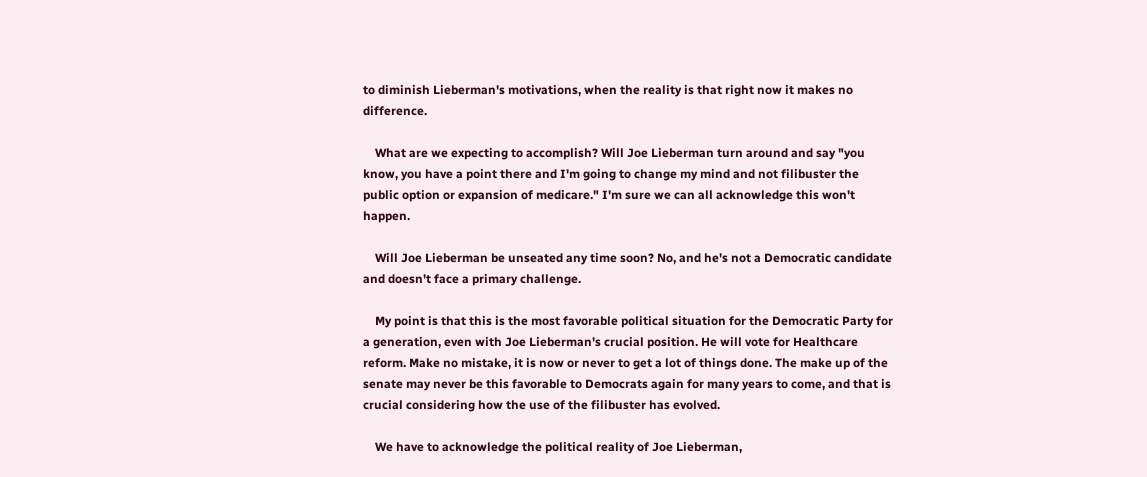to diminish Lieberman's motivations, when the reality is that right now it makes no difference.

    What are we expecting to accomplish? Will Joe Lieberman turn around and say "you know, you have a point there and I'm going to change my mind and not filibuster the public option or expansion of medicare." I'm sure we can all acknowledge this won't happen.

    Will Joe Lieberman be unseated any time soon? No, and he's not a Democratic candidate and doesn't face a primary challenge.

    My point is that this is the most favorable political situation for the Democratic Party for a generation, even with Joe Lieberman's crucial position. He will vote for Healthcare reform. Make no mistake, it is now or never to get a lot of things done. The make up of the senate may never be this favorable to Democrats again for many years to come, and that is crucial considering how the use of the filibuster has evolved.

    We have to acknowledge the political reality of Joe Lieberman,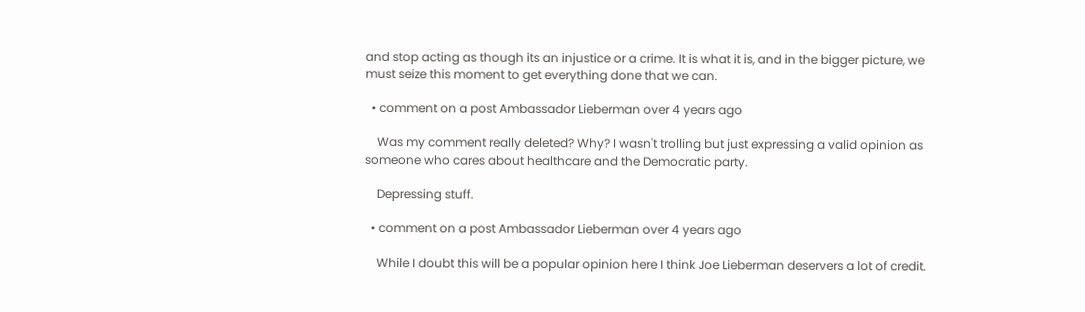and stop acting as though its an injustice or a crime. It is what it is, and in the bigger picture, we must seize this moment to get everything done that we can.

  • comment on a post Ambassador Lieberman over 4 years ago

    Was my comment really deleted? Why? I wasn't trolling but just expressing a valid opinion as someone who cares about healthcare and the Democratic party.

    Depressing stuff.

  • comment on a post Ambassador Lieberman over 4 years ago

    While I doubt this will be a popular opinion here I think Joe Lieberman deservers a lot of credit.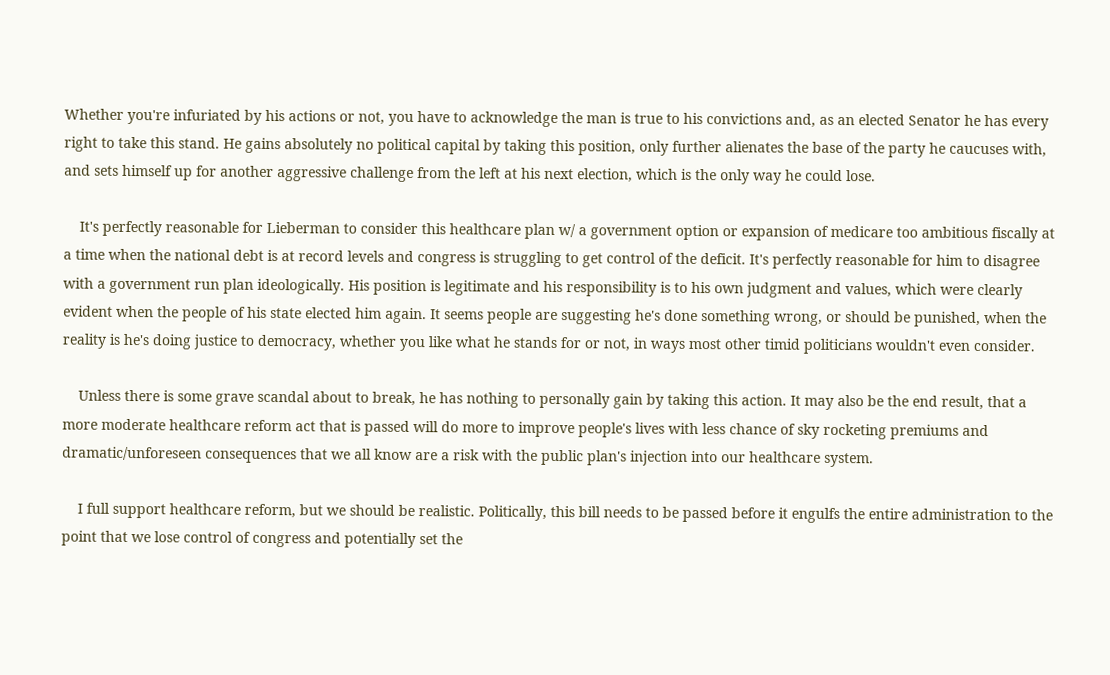Whether you're infuriated by his actions or not, you have to acknowledge the man is true to his convictions and, as an elected Senator he has every right to take this stand. He gains absolutely no political capital by taking this position, only further alienates the base of the party he caucuses with, and sets himself up for another aggressive challenge from the left at his next election, which is the only way he could lose.

    It's perfectly reasonable for Lieberman to consider this healthcare plan w/ a government option or expansion of medicare too ambitious fiscally at a time when the national debt is at record levels and congress is struggling to get control of the deficit. It's perfectly reasonable for him to disagree with a government run plan ideologically. His position is legitimate and his responsibility is to his own judgment and values, which were clearly evident when the people of his state elected him again. It seems people are suggesting he's done something wrong, or should be punished, when the reality is he's doing justice to democracy, whether you like what he stands for or not, in ways most other timid politicians wouldn't even consider.

    Unless there is some grave scandal about to break, he has nothing to personally gain by taking this action. It may also be the end result, that a more moderate healthcare reform act that is passed will do more to improve people's lives with less chance of sky rocketing premiums and dramatic/unforeseen consequences that we all know are a risk with the public plan's injection into our healthcare system.

    I full support healthcare reform, but we should be realistic. Politically, this bill needs to be passed before it engulfs the entire administration to the point that we lose control of congress and potentially set the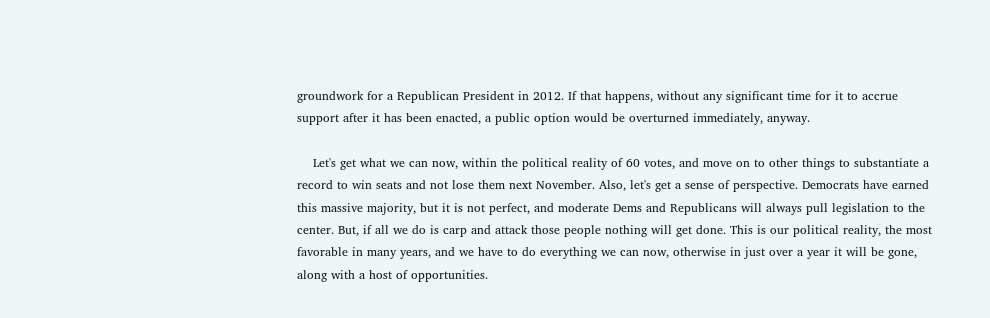groundwork for a Republican President in 2012. If that happens, without any significant time for it to accrue support after it has been enacted, a public option would be overturned immediately, anyway.

    Let's get what we can now, within the political reality of 60 votes, and move on to other things to substantiate a record to win seats and not lose them next November. Also, let's get a sense of perspective. Democrats have earned this massive majority, but it is not perfect, and moderate Dems and Republicans will always pull legislation to the center. But, if all we do is carp and attack those people nothing will get done. This is our political reality, the most favorable in many years, and we have to do everything we can now, otherwise in just over a year it will be gone, along with a host of opportunities.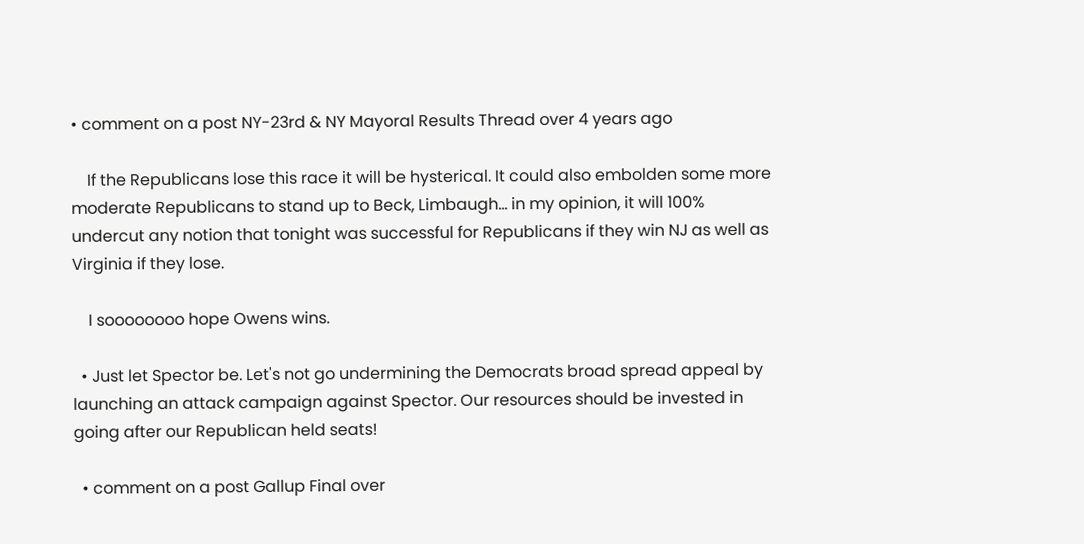• comment on a post NY-23rd & NY Mayoral Results Thread over 4 years ago

    If the Republicans lose this race it will be hysterical. It could also embolden some more moderate Republicans to stand up to Beck, Limbaugh... in my opinion, it will 100% undercut any notion that tonight was successful for Republicans if they win NJ as well as Virginia if they lose.

    I soooooooo hope Owens wins.

  • Just let Spector be. Let's not go undermining the Democrats broad spread appeal by launching an attack campaign against Spector. Our resources should be invested in going after our Republican held seats!

  • comment on a post Gallup Final over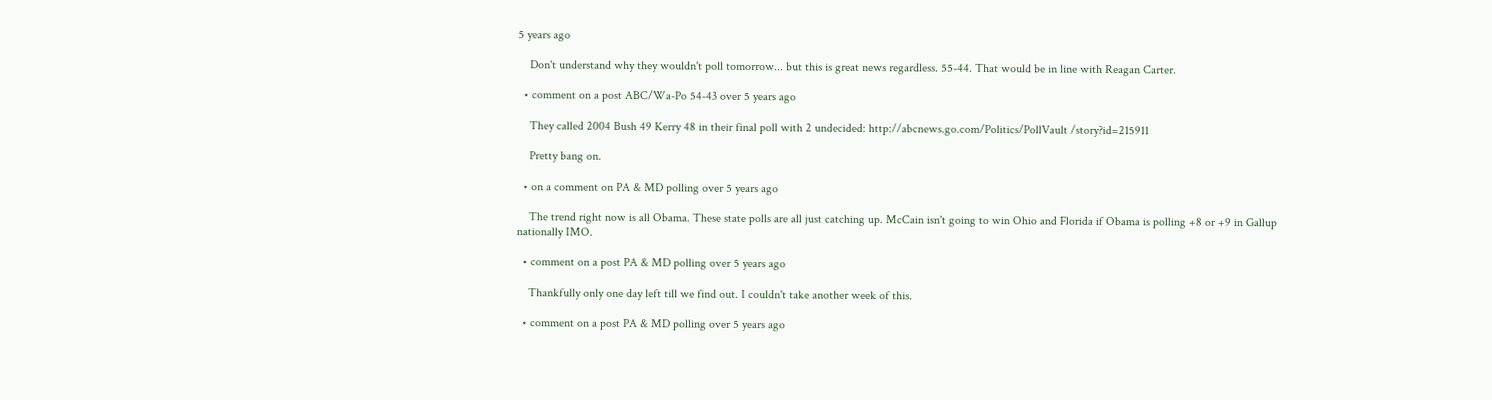5 years ago

    Don't understand why they wouldn't poll tomorrow... but this is great news regardless. 55-44. That would be in line with Reagan Carter.

  • comment on a post ABC/Wa-Po 54-43 over 5 years ago

    They called 2004 Bush 49 Kerry 48 in their final poll with 2 undecided: http://abcnews.go.com/Politics/PollVault /story?id=215911

    Pretty bang on.

  • on a comment on PA & MD polling over 5 years ago

    The trend right now is all Obama. These state polls are all just catching up. McCain isn't going to win Ohio and Florida if Obama is polling +8 or +9 in Gallup nationally IMO.

  • comment on a post PA & MD polling over 5 years ago

    Thankfully only one day left till we find out. I couldn't take another week of this.

  • comment on a post PA & MD polling over 5 years ago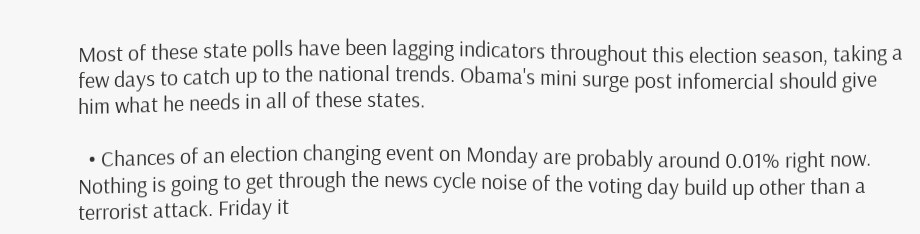Most of these state polls have been lagging indicators throughout this election season, taking a few days to catch up to the national trends. Obama's mini surge post infomercial should give him what he needs in all of these states.

  • Chances of an election changing event on Monday are probably around 0.01% right now. Nothing is going to get through the news cycle noise of the voting day build up other than a terrorist attack. Friday it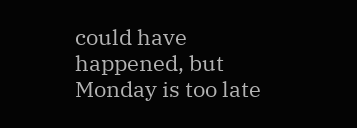could have happened, but Monday is too late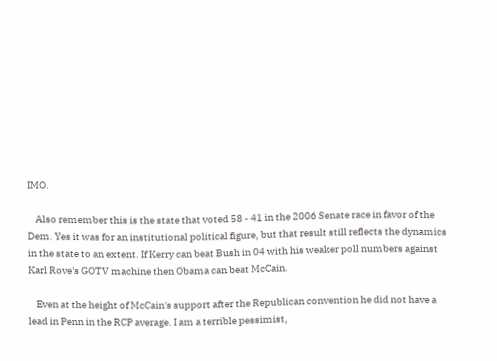IMO.

    Also remember this is the state that voted 58 - 41 in the 2006 Senate race in favor of the Dem. Yes it was for an institutional political figure, but that result still reflects the dynamics in the state to an extent. If Kerry can beat Bush in 04 with his weaker poll numbers against Karl Rove's GOTV machine then Obama can beat McCain.

    Even at the height of McCain's support after the Republican convention he did not have a lead in Penn in the RCP average. I am a terrible pessimist,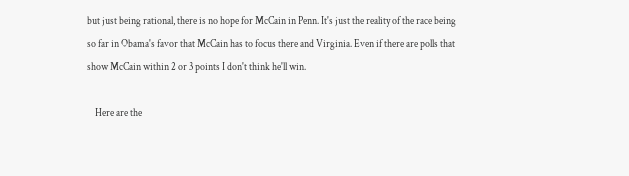but just being rational, there is no hope for McCain in Penn. It's just the reality of the race being so far in Obama's favor that McCain has to focus there and Virginia. Even if there are polls that show McCain within 2 or 3 points I don't think he'll win.

    Here are the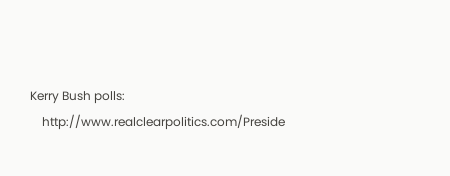Kerry Bush polls:
    http://www.realclearpolitics.com/Preside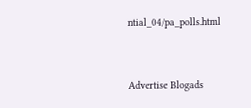ntial_04/pa_polls.html


Advertise Blogads